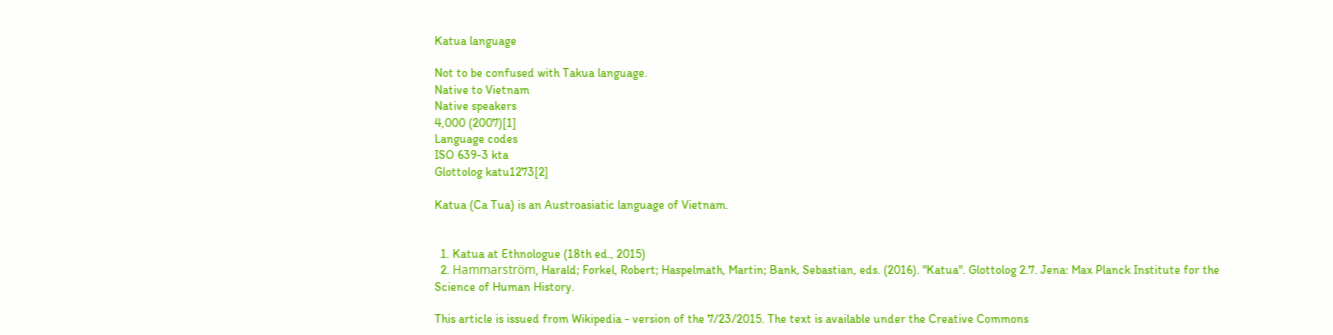Katua language

Not to be confused with Takua language.
Native to Vietnam
Native speakers
4,000 (2007)[1]
Language codes
ISO 639-3 kta
Glottolog katu1273[2]

Katua (Ca Tua) is an Austroasiatic language of Vietnam.


  1. Katua at Ethnologue (18th ed., 2015)
  2. Hammarström, Harald; Forkel, Robert; Haspelmath, Martin; Bank, Sebastian, eds. (2016). "Katua". Glottolog 2.7. Jena: Max Planck Institute for the Science of Human History.

This article is issued from Wikipedia - version of the 7/23/2015. The text is available under the Creative Commons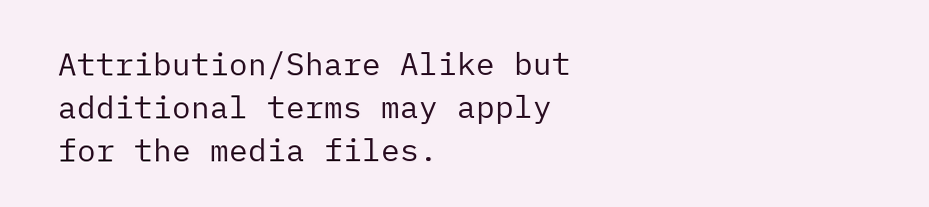Attribution/Share Alike but additional terms may apply for the media files.